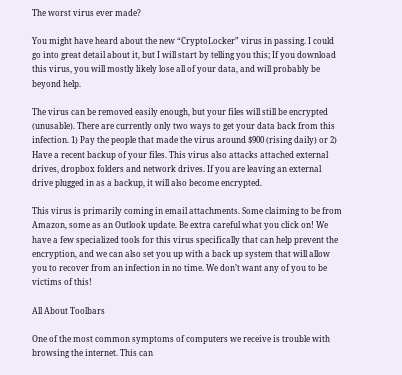The worst virus ever made?

You might have heard about the new “CryptoLocker” virus in passing. I could go into great detail about it, but I will start by telling you this; If you download this virus, you will mostly likely lose all of your data, and will probably be beyond help.

The virus can be removed easily enough, but your files will still be encrypted (unusable). There are currently only two ways to get your data back from this infection. 1) Pay the people that made the virus around $900 (rising daily) or 2) Have a recent backup of your files. This virus also attacks attached external drives, dropbox folders and network drives. If you are leaving an external drive plugged in as a backup, it will also become encrypted.

This virus is primarily coming in email attachments. Some claiming to be from Amazon, some as an Outlook update. Be extra careful what you click on! We have a few specialized tools for this virus specifically that can help prevent the encryption, and we can also set you up with a back up system that will allow you to recover from an infection in no time. We don’t want any of you to be victims of this!

All About Toolbars

One of the most common symptoms of computers we receive is trouble with browsing the internet. This can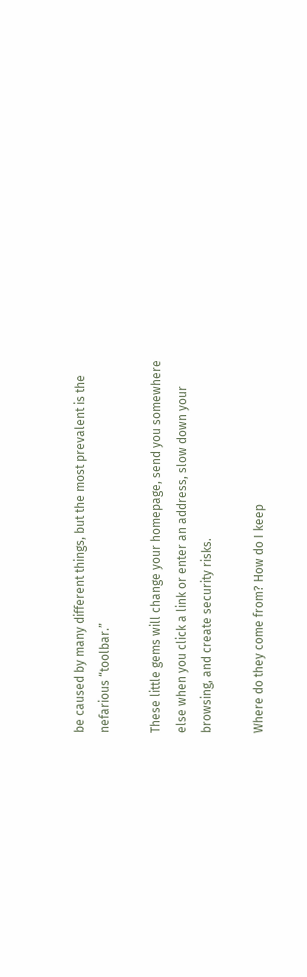be caused by many different things, but the most prevalent is the nefarious “toolbar.”

These little gems will change your homepage, send you somewhere else when you click a link or enter an address, slow down your browsing, and create security risks.

Where do they come from? How do I keep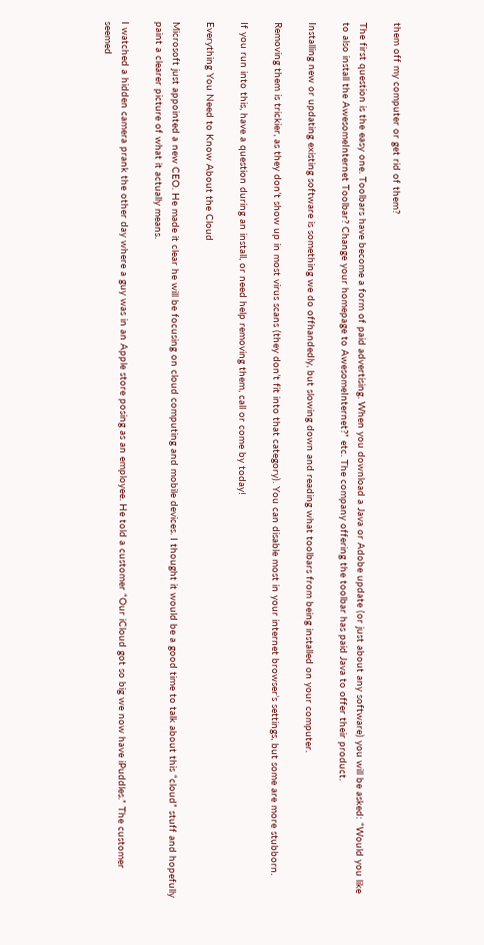them off my computer or get rid of them?

The first question is the easy one. Toolbars have become a form of paid advertising. When you download a Java or Adobe update (or just about any software) you will be asked: “Would you like to also install the AwesomeInternet Toolbar? Change your homepage to AwesomeInternet?” etc. The company offering the toolbar has paid Java to offer their product.

Installing new or updating existing software is something we do offhandedly, but slowing down and reading what toolbars from being installed on your computer.

Removing them is trickier, as they don’t show up in most virus scans (they don’t fit into that category). You can disable most in your internet browser’s settings, but some are more stubborn.

If you run into this, have a question during an install, or need help removing them, call or come by today!

Everything You Need to Know About the Cloud

Microsoft just appointed a new CEO. He made it clear he will be focusing on cloud computing and mobile devices. I thought it would be a good time to talk about this “cloud” stuff and hopefully paint a clearer picture of what it actually means.

I watched a hidden camera prank the other day where a guy was in an Apple store posing as an employee. He told a customer “Our iCloud got so big we now have iPuddles.” The customer seemed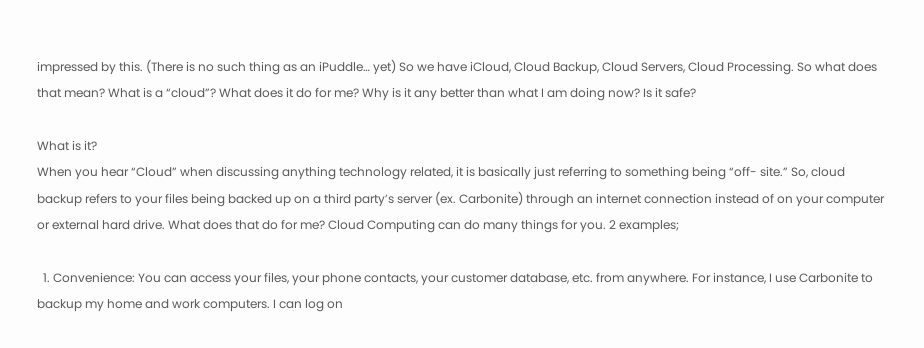impressed by this. (There is no such thing as an iPuddle… yet) So we have iCloud, Cloud Backup, Cloud Servers, Cloud Processing. So what does that mean? What is a “cloud”? What does it do for me? Why is it any better than what I am doing now? Is it safe?

What is it?
When you hear “Cloud” when discussing anything technology related, it is basically just referring to something being “off- site.” So, cloud backup refers to your files being backed up on a third party’s server (ex. Carbonite) through an internet connection instead of on your computer or external hard drive. What does that do for me? Cloud Computing can do many things for you. 2 examples;

  1. Convenience: You can access your files, your phone contacts, your customer database, etc. from anywhere. For instance, I use Carbonite to backup my home and work computers. I can log on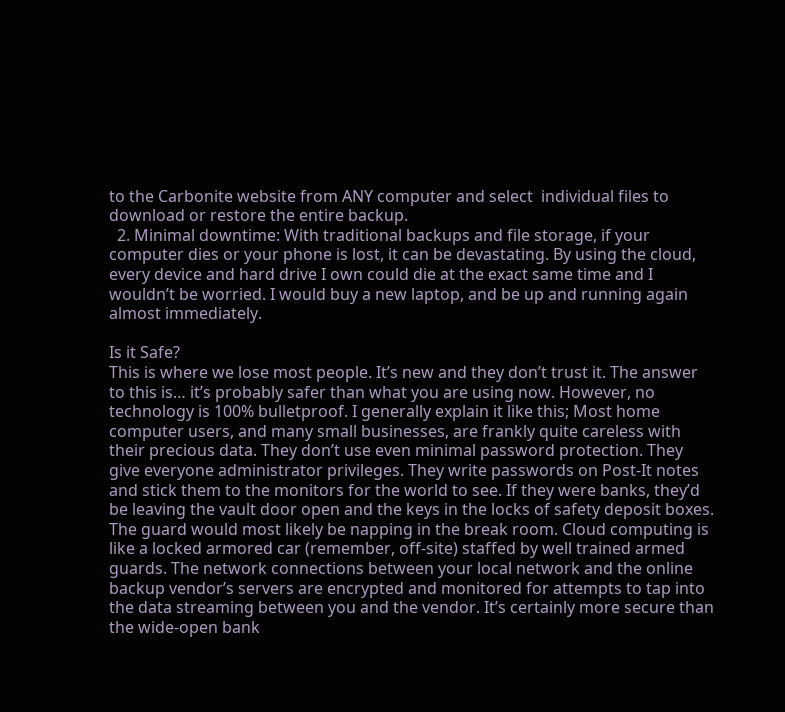to the Carbonite website from ANY computer and select  individual files to download or restore the entire backup.
  2. Minimal downtime: With traditional backups and file storage, if your computer dies or your phone is lost, it can be devastating. By using the cloud, every device and hard drive I own could die at the exact same time and I wouldn’t be worried. I would buy a new laptop, and be up and running again almost immediately.

Is it Safe?
This is where we lose most people. It’s new and they don’t trust it. The answer to this is… it’s probably safer than what you are using now. However, no technology is 100% bulletproof. I generally explain it like this; Most home computer users, and many small businesses, are frankly quite careless with their precious data. They don’t use even minimal password protection. They give everyone administrator privileges. They write passwords on Post-It notes and stick them to the monitors for the world to see. If they were banks, they’d be leaving the vault door open and the keys in the locks of safety deposit boxes. The guard would most likely be napping in the break room. Cloud computing is like a locked armored car (remember, off-site) staffed by well trained armed guards. The network connections between your local network and the online backup vendor’s servers are encrypted and monitored for attempts to tap into the data streaming between you and the vendor. It’s certainly more secure than the wide-open bank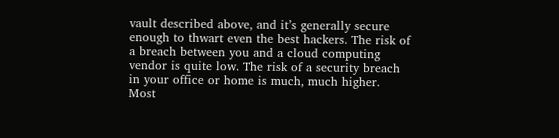vault described above, and it’s generally secure enough to thwart even the best hackers. The risk of a breach between you and a cloud computing vendor is quite low. The risk of a security breach in your office or home is much, much higher. Most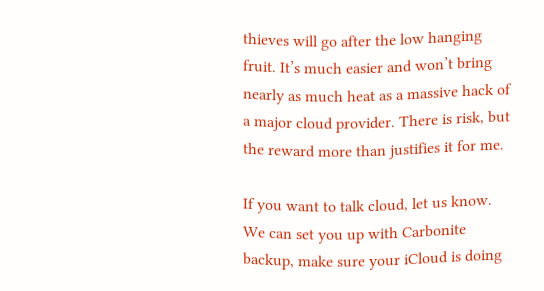thieves will go after the low hanging fruit. It’s much easier and won’t bring nearly as much heat as a massive hack of a major cloud provider. There is risk, but the reward more than justifies it for me.

If you want to talk cloud, let us know. We can set you up with Carbonite backup, make sure your iCloud is doing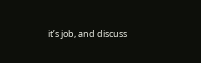it’s job, and discuss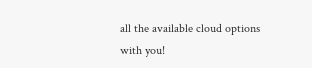all the available cloud options with you!